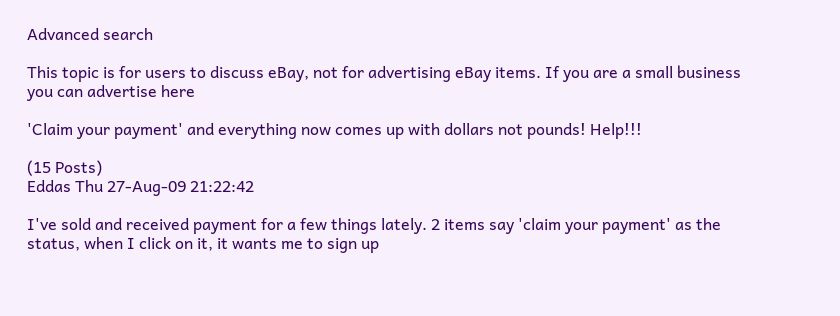Advanced search

This topic is for users to discuss eBay, not for advertising eBay items. If you are a small business you can advertise here

'Claim your payment' and everything now comes up with dollars not pounds! Help!!!

(15 Posts)
Eddas Thu 27-Aug-09 21:22:42

I've sold and received payment for a few things lately. 2 items say 'claim your payment' as the status, when I click on it, it wants me to sign up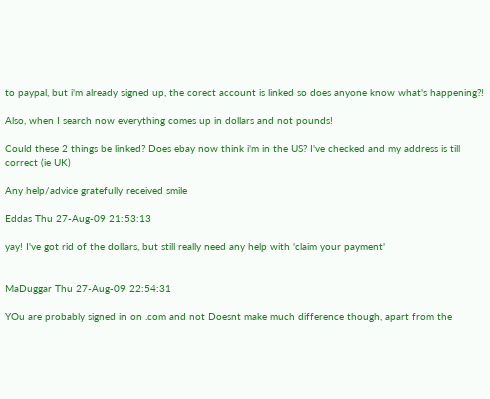to paypal, but i'm already signed up, the corect account is linked so does anyone know what's happening?!

Also, when I search now everything comes up in dollars and not pounds!

Could these 2 things be linked? Does ebay now think i'm in the US? I've checked and my address is till correct (ie UK)

Any help/advice gratefully received smile

Eddas Thu 27-Aug-09 21:53:13

yay! I've got rid of the dollars, but still really need any help with 'claim your payment'


MaDuggar Thu 27-Aug-09 22:54:31

YOu are probably signed in on .com and not Doesnt make much difference though, apart from the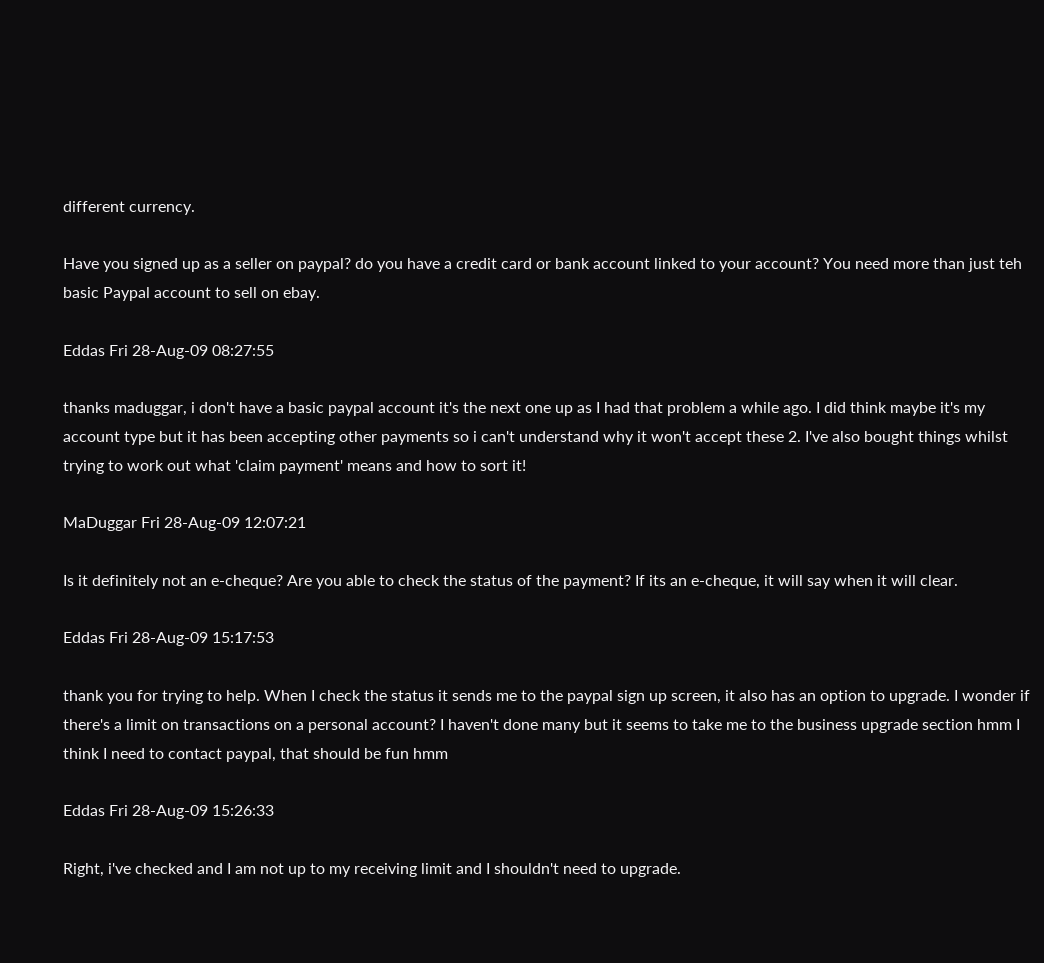different currency.

Have you signed up as a seller on paypal? do you have a credit card or bank account linked to your account? You need more than just teh basic Paypal account to sell on ebay.

Eddas Fri 28-Aug-09 08:27:55

thanks maduggar, i don't have a basic paypal account it's the next one up as I had that problem a while ago. I did think maybe it's my account type but it has been accepting other payments so i can't understand why it won't accept these 2. I've also bought things whilst trying to work out what 'claim payment' means and how to sort it!

MaDuggar Fri 28-Aug-09 12:07:21

Is it definitely not an e-cheque? Are you able to check the status of the payment? If its an e-cheque, it will say when it will clear.

Eddas Fri 28-Aug-09 15:17:53

thank you for trying to help. When I check the status it sends me to the paypal sign up screen, it also has an option to upgrade. I wonder if there's a limit on transactions on a personal account? I haven't done many but it seems to take me to the business upgrade section hmm I think I need to contact paypal, that should be fun hmm

Eddas Fri 28-Aug-09 15:26:33

Right, i've checked and I am not up to my receiving limit and I shouldn't need to upgrade.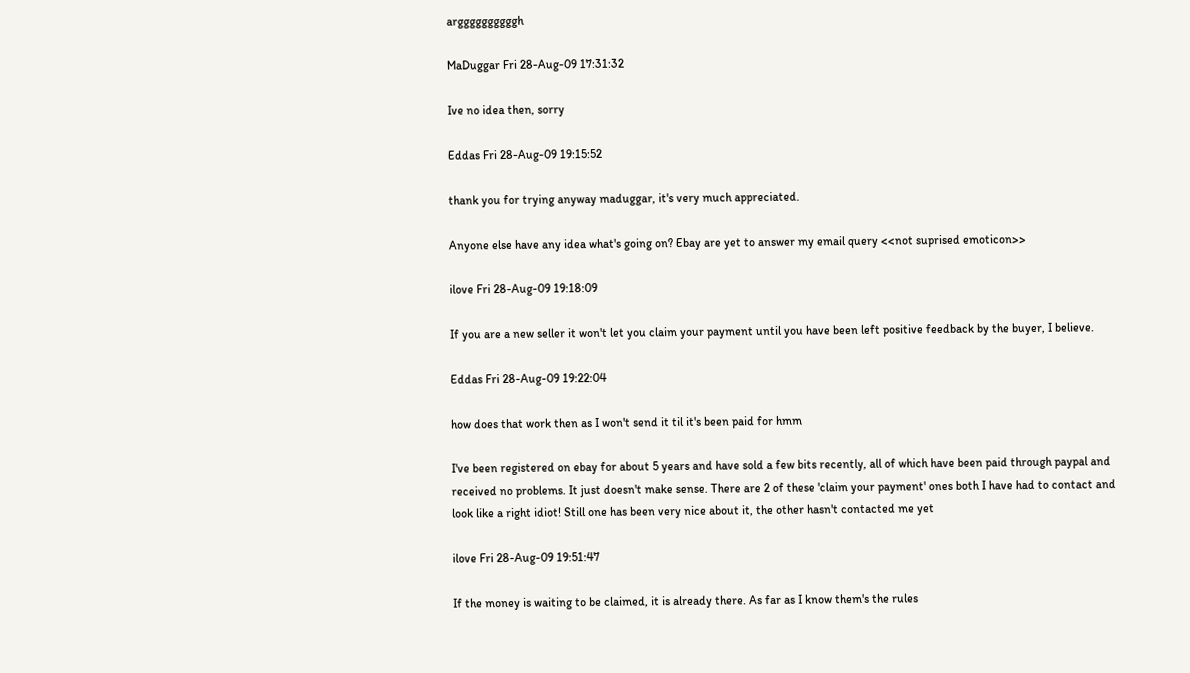arggggggggggh

MaDuggar Fri 28-Aug-09 17:31:32

Ive no idea then, sorry

Eddas Fri 28-Aug-09 19:15:52

thank you for trying anyway maduggar, it's very much appreciated.

Anyone else have any idea what's going on? Ebay are yet to answer my email query <<not suprised emoticon>>

ilove Fri 28-Aug-09 19:18:09

If you are a new seller it won't let you claim your payment until you have been left positive feedback by the buyer, I believe.

Eddas Fri 28-Aug-09 19:22:04

how does that work then as I won't send it til it's been paid for hmm

I've been registered on ebay for about 5 years and have sold a few bits recently, all of which have been paid through paypal and received no problems. It just doesn't make sense. There are 2 of these 'claim your payment' ones both I have had to contact and look like a right idiot! Still one has been very nice about it, the other hasn't contacted me yet

ilove Fri 28-Aug-09 19:51:47

If the money is waiting to be claimed, it is already there. As far as I know them's the rules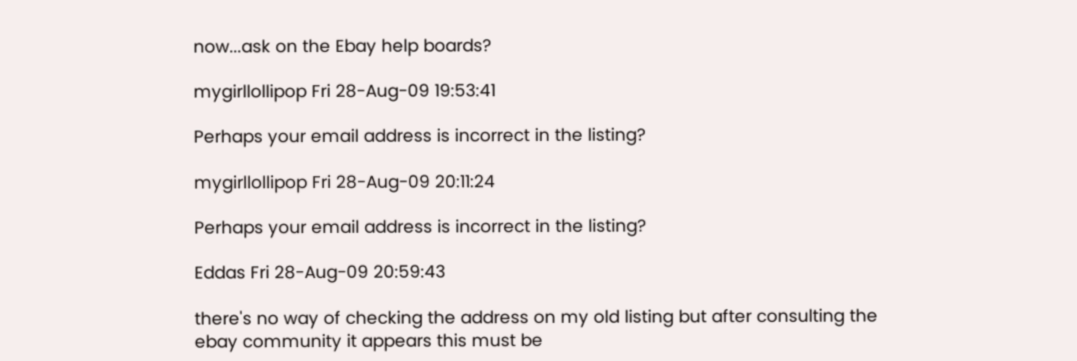now...ask on the Ebay help boards?

mygirllollipop Fri 28-Aug-09 19:53:41

Perhaps your email address is incorrect in the listing?

mygirllollipop Fri 28-Aug-09 20:11:24

Perhaps your email address is incorrect in the listing?

Eddas Fri 28-Aug-09 20:59:43

there's no way of checking the address on my old listing but after consulting the ebay community it appears this must be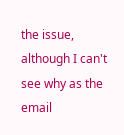the issue, although I can't see why as the email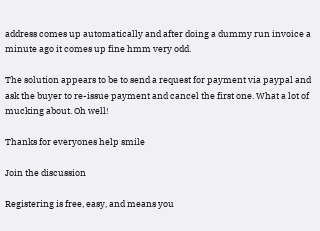address comes up automatically and after doing a dummy run invoice a minute ago it comes up fine hmm very odd.

The solution appears to be to send a request for payment via paypal and ask the buyer to re-issue payment and cancel the first one. What a lot of mucking about. Oh well!

Thanks for everyones help smile

Join the discussion

Registering is free, easy, and means you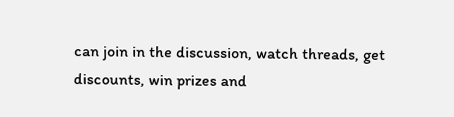can join in the discussion, watch threads, get discounts, win prizes and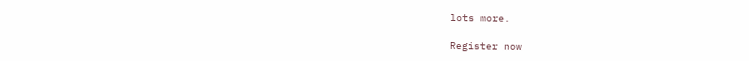lots more.

Register now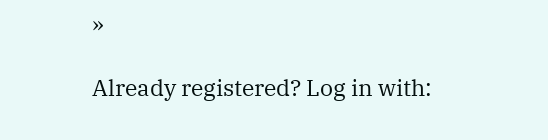»

Already registered? Log in with: